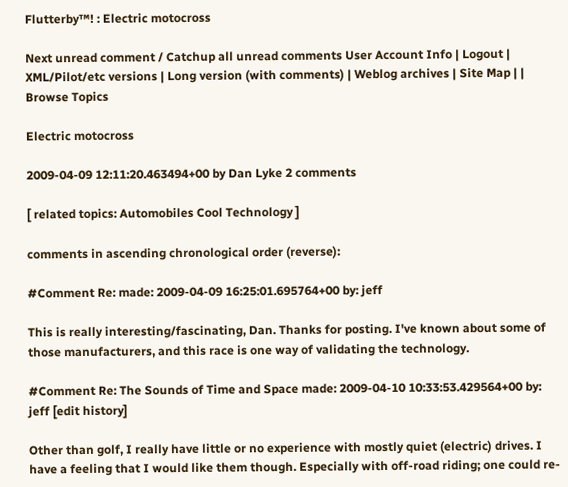Flutterby™! : Electric motocross

Next unread comment / Catchup all unread comments User Account Info | Logout | XML/Pilot/etc versions | Long version (with comments) | Weblog archives | Site Map | | Browse Topics

Electric motocross

2009-04-09 12:11:20.463494+00 by Dan Lyke 2 comments

[ related topics: Automobiles Cool Technology ]

comments in ascending chronological order (reverse):

#Comment Re: made: 2009-04-09 16:25:01.695764+00 by: jeff

This is really interesting/fascinating, Dan. Thanks for posting. I've known about some of those manufacturers, and this race is one way of validating the technology.

#Comment Re: The Sounds of Time and Space made: 2009-04-10 10:33:53.429564+00 by: jeff [edit history]

Other than golf, I really have little or no experience with mostly quiet (electric) drives. I have a feeling that I would like them though. Especially with off-road riding; one could re-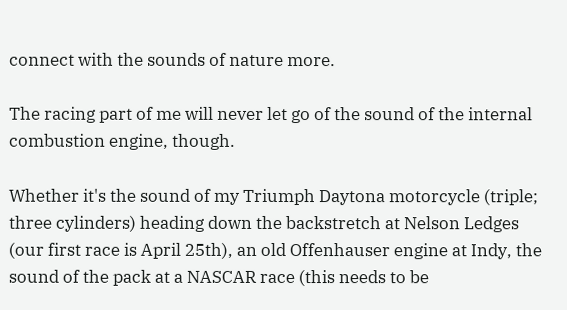connect with the sounds of nature more.

The racing part of me will never let go of the sound of the internal combustion engine, though.

Whether it's the sound of my Triumph Daytona motorcycle (triple; three cylinders) heading down the backstretch at Nelson Ledges (our first race is April 25th), an old Offenhauser engine at Indy, the sound of the pack at a NASCAR race (this needs to be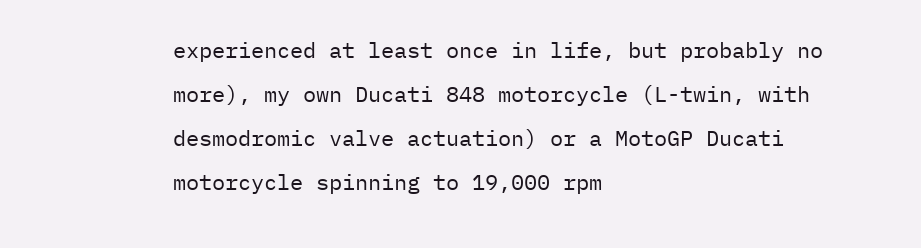experienced at least once in life, but probably no more), my own Ducati 848 motorcycle (L-twin, with desmodromic valve actuation) or a MotoGP Ducati motorcycle spinning to 19,000 rpm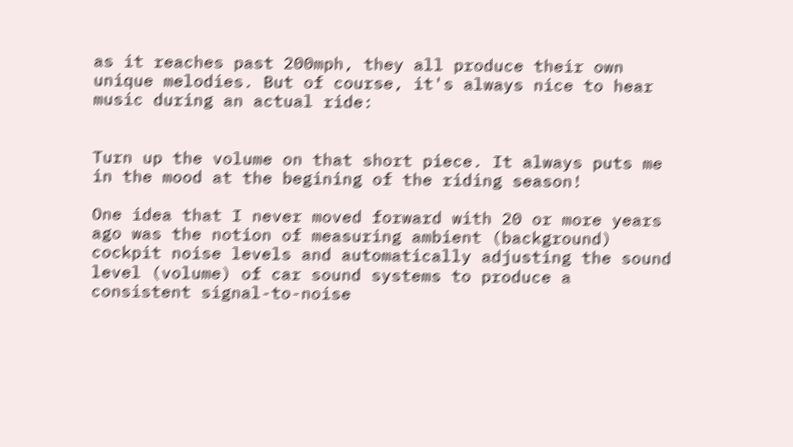as it reaches past 200mph, they all produce their own unique melodies. But of course, it's always nice to hear music during an actual ride:


Turn up the volume on that short piece. It always puts me in the mood at the begining of the riding season!

One idea that I never moved forward with 20 or more years ago was the notion of measuring ambient (background) cockpit noise levels and automatically adjusting the sound level (volume) of car sound systems to produce a consistent signal-to-noise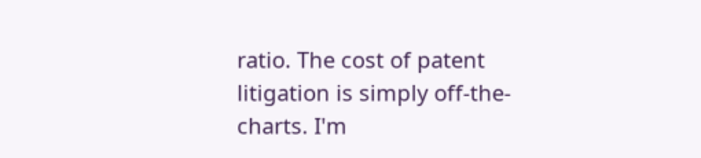ratio. The cost of patent litigation is simply off-the-charts. I'm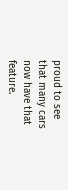proud to see that many cars now have that feature.